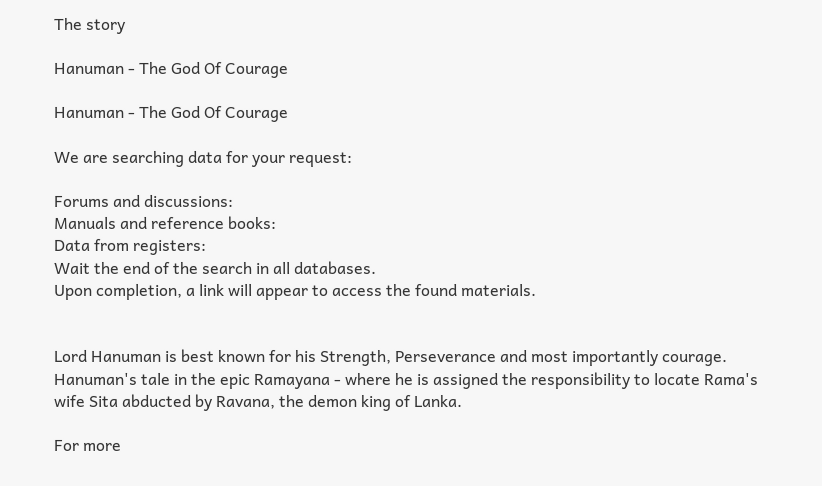The story

Hanuman - The God Of Courage

Hanuman - The God Of Courage

We are searching data for your request:

Forums and discussions:
Manuals and reference books:
Data from registers:
Wait the end of the search in all databases.
Upon completion, a link will appear to access the found materials.


Lord Hanuman is best known for his Strength, Perseverance and most importantly courage. Hanuman's tale in the epic Ramayana - where he is assigned the responsibility to locate Rama's wife Sita abducted by Ravana, the demon king of Lanka.

For more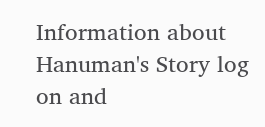Information about Hanuman's Story log on and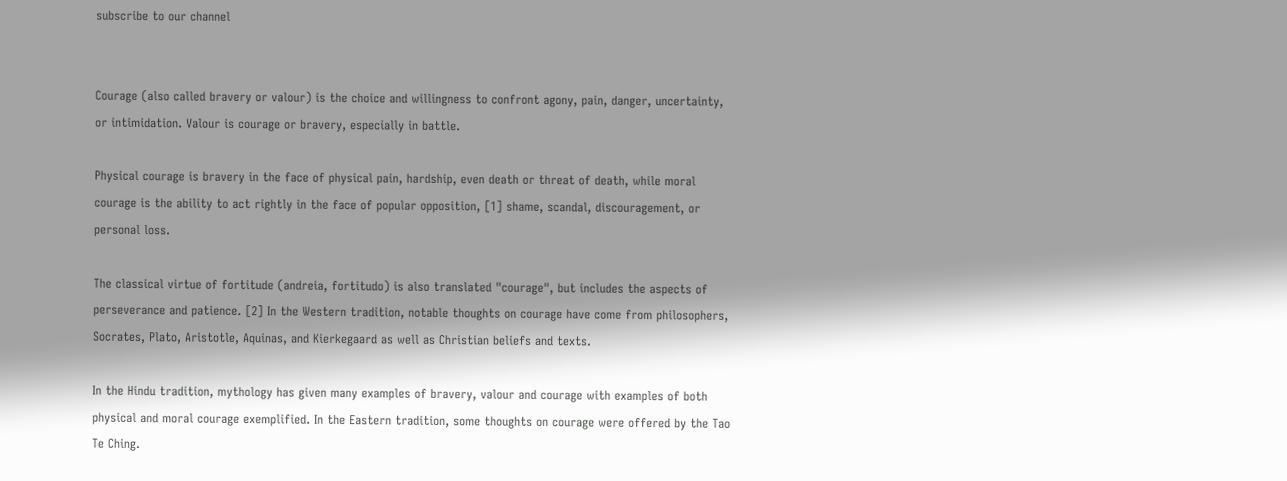subscribe to our channel


Courage (also called bravery or valour) is the choice and willingness to confront agony, pain, danger, uncertainty, or intimidation. Valour is courage or bravery, especially in battle.

Physical courage is bravery in the face of physical pain, hardship, even death or threat of death, while moral courage is the ability to act rightly in the face of popular opposition, [1] shame, scandal, discouragement, or personal loss.

The classical virtue of fortitude (andreia, fortitudo) is also translated "courage", but includes the aspects of perseverance and patience. [2] In the Western tradition, notable thoughts on courage have come from philosophers, Socrates, Plato, Aristotle, Aquinas, and Kierkegaard as well as Christian beliefs and texts.

In the Hindu tradition, mythology has given many examples of bravery, valour and courage with examples of both physical and moral courage exemplified. In the Eastern tradition, some thoughts on courage were offered by the Tao Te Ching.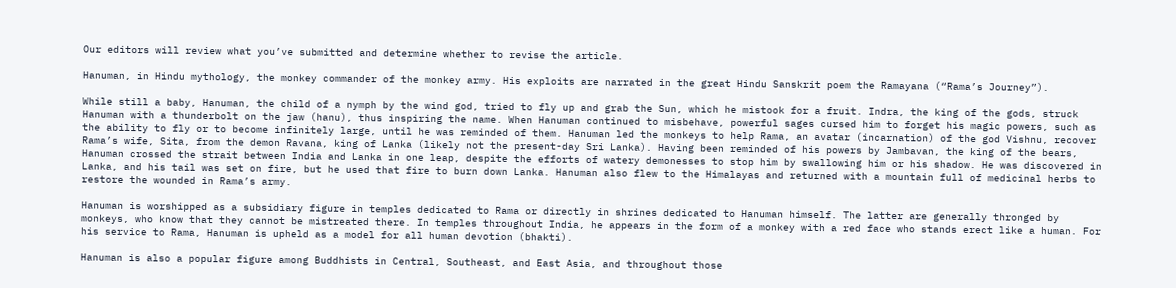Our editors will review what you’ve submitted and determine whether to revise the article.

Hanuman, in Hindu mythology, the monkey commander of the monkey army. His exploits are narrated in the great Hindu Sanskrit poem the Ramayana (“Rama’s Journey”).

While still a baby, Hanuman, the child of a nymph by the wind god, tried to fly up and grab the Sun, which he mistook for a fruit. Indra, the king of the gods, struck Hanuman with a thunderbolt on the jaw (hanu), thus inspiring the name. When Hanuman continued to misbehave, powerful sages cursed him to forget his magic powers, such as the ability to fly or to become infinitely large, until he was reminded of them. Hanuman led the monkeys to help Rama, an avatar (incarnation) of the god Vishnu, recover Rama’s wife, Sita, from the demon Ravana, king of Lanka (likely not the present-day Sri Lanka). Having been reminded of his powers by Jambavan, the king of the bears, Hanuman crossed the strait between India and Lanka in one leap, despite the efforts of watery demonesses to stop him by swallowing him or his shadow. He was discovered in Lanka, and his tail was set on fire, but he used that fire to burn down Lanka. Hanuman also flew to the Himalayas and returned with a mountain full of medicinal herbs to restore the wounded in Rama’s army.

Hanuman is worshipped as a subsidiary figure in temples dedicated to Rama or directly in shrines dedicated to Hanuman himself. The latter are generally thronged by monkeys, who know that they cannot be mistreated there. In temples throughout India, he appears in the form of a monkey with a red face who stands erect like a human. For his service to Rama, Hanuman is upheld as a model for all human devotion (bhakti).

Hanuman is also a popular figure among Buddhists in Central, Southeast, and East Asia, and throughout those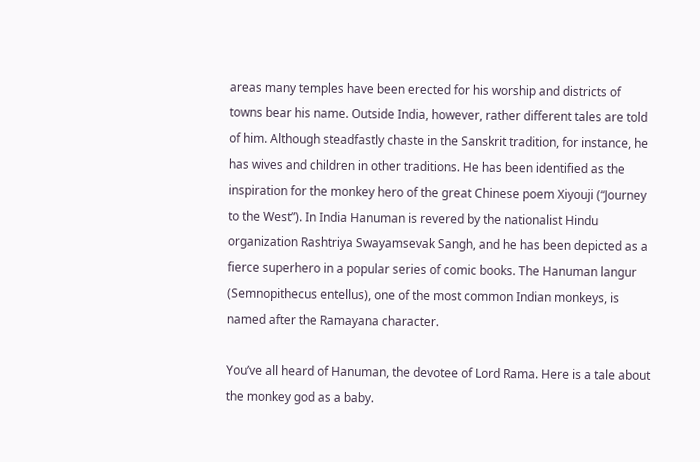areas many temples have been erected for his worship and districts of towns bear his name. Outside India, however, rather different tales are told of him. Although steadfastly chaste in the Sanskrit tradition, for instance, he has wives and children in other traditions. He has been identified as the inspiration for the monkey hero of the great Chinese poem Xiyouji (“Journey to the West”). In India Hanuman is revered by the nationalist Hindu organization Rashtriya Swayamsevak Sangh, and he has been depicted as a fierce superhero in a popular series of comic books. The Hanuman langur (Semnopithecus entellus), one of the most common Indian monkeys, is named after the Ramayana character.

You’ve all heard of Hanuman, the devotee of Lord Rama. Here is a tale about the monkey god as a baby.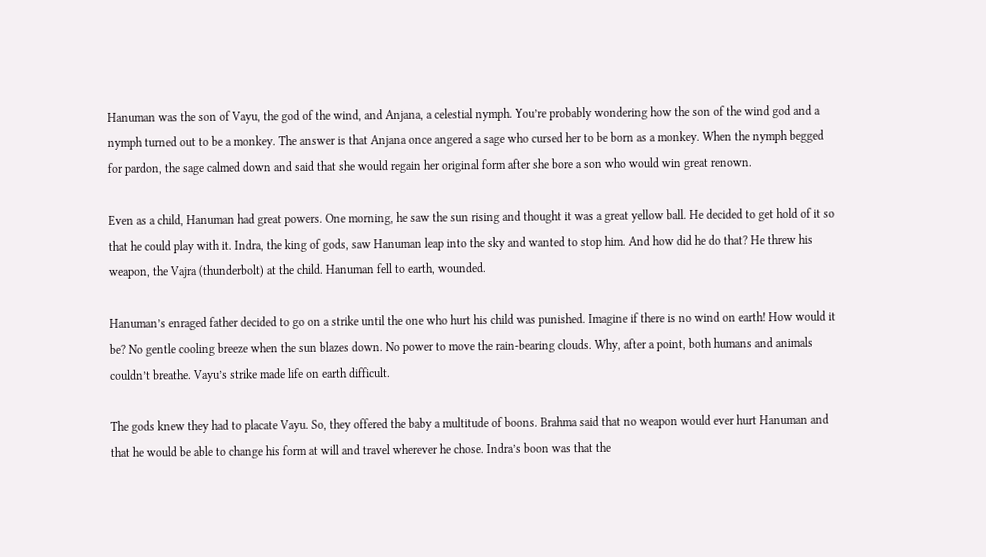Hanuman was the son of Vayu, the god of the wind, and Anjana, a celestial nymph. You’re probably wondering how the son of the wind god and a nymph turned out to be a monkey. The answer is that Anjana once angered a sage who cursed her to be born as a monkey. When the nymph begged for pardon, the sage calmed down and said that she would regain her original form after she bore a son who would win great renown.

Even as a child, Hanuman had great powers. One morning, he saw the sun rising and thought it was a great yellow ball. He decided to get hold of it so that he could play with it. Indra, the king of gods, saw Hanuman leap into the sky and wanted to stop him. And how did he do that? He threw his weapon, the Vajra (thunderbolt) at the child. Hanuman fell to earth, wounded.

Hanuman’s enraged father decided to go on a strike until the one who hurt his child was punished. Imagine if there is no wind on earth! How would it be? No gentle cooling breeze when the sun blazes down. No power to move the rain-bearing clouds. Why, after a point, both humans and animals couldn’t breathe. Vayu’s strike made life on earth difficult.

The gods knew they had to placate Vayu. So, they offered the baby a multitude of boons. Brahma said that no weapon would ever hurt Hanuman and that he would be able to change his form at will and travel wherever he chose. Indra’s boon was that the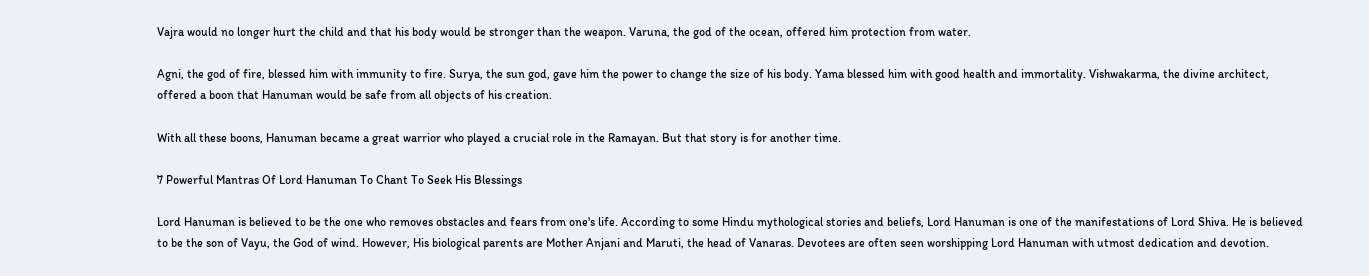Vajra would no longer hurt the child and that his body would be stronger than the weapon. Varuna, the god of the ocean, offered him protection from water.

Agni, the god of fire, blessed him with immunity to fire. Surya, the sun god, gave him the power to change the size of his body. Yama blessed him with good health and immortality. Vishwakarma, the divine architect, offered a boon that Hanuman would be safe from all objects of his creation.

With all these boons, Hanuman became a great warrior who played a crucial role in the Ramayan. But that story is for another time.

7 Powerful Mantras Of Lord Hanuman To Chant To Seek His Blessings

Lord Hanuman is believed to be the one who removes obstacles and fears from one's life. According to some Hindu mythological stories and beliefs, Lord Hanuman is one of the manifestations of Lord Shiva. He is believed to be the son of Vayu, the God of wind. However, His biological parents are Mother Anjani and Maruti, the head of Vanaras. Devotees are often seen worshipping Lord Hanuman with utmost dedication and devotion.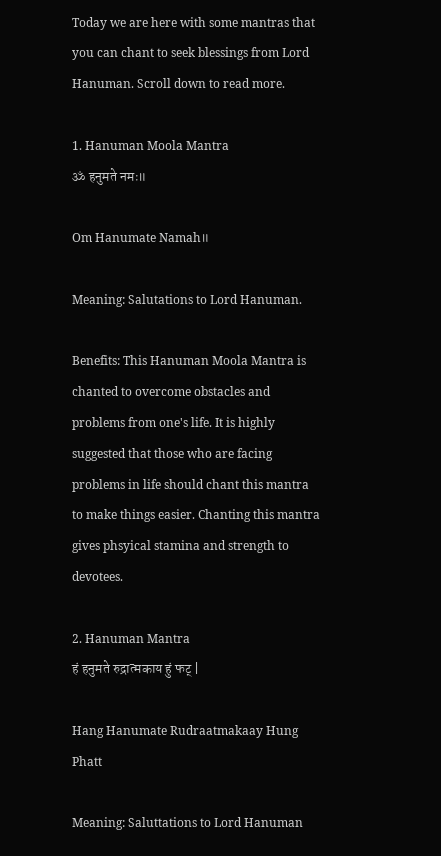Today we are here with some mantras that you can chant to seek blessings from Lord Hanuman. Scroll down to read more.

1. Hanuman Moola Mantra
ॐ हनुमते नमः॥

Om Hanumate Namah॥

Meaning: Salutations to Lord Hanuman.

Benefits: This Hanuman Moola Mantra is chanted to overcome obstacles and problems from one's life. It is highly suggested that those who are facing problems in life should chant this mantra to make things easier. Chanting this mantra gives phsyical stamina and strength to devotees.

2. Hanuman Mantra
हं हनुमते रुद्रात्मकाय हुं फट् |

Hang Hanumate Rudraatmakaay Hung Phatt

Meaning: Saluttations to Lord Hanuman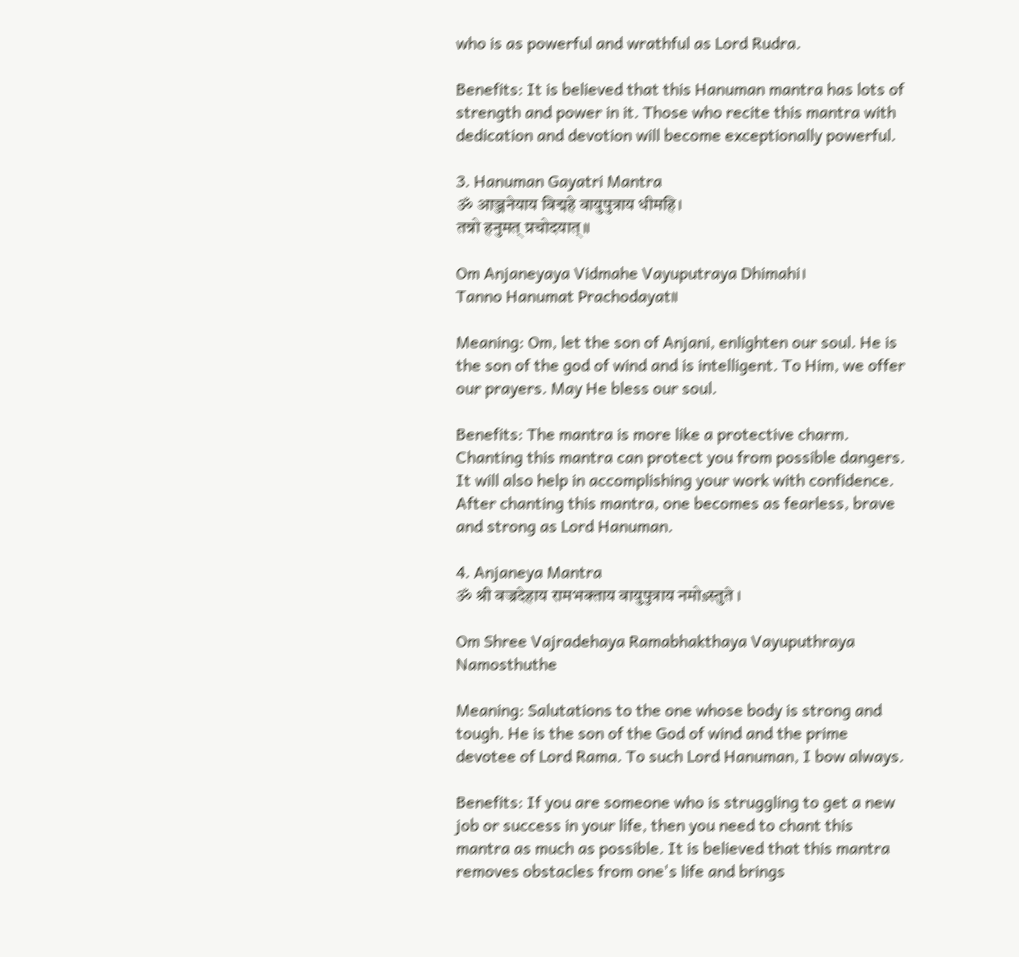who is as powerful and wrathful as Lord Rudra.

Benefits: It is believed that this Hanuman mantra has lots of strength and power in it. Those who recite this mantra with dedication and devotion will become exceptionally powerful.

3. Hanuman Gayatri Mantra
ॐ आञ्जनेयाय विद्महे वायुपुत्राय धीमहि।
तन्नो हनुमत् प्रचोदयात्॥

Om Anjaneyaya Vidmahe Vayuputraya Dhimahi।
Tanno Hanumat Prachodayat॥

Meaning: Om, let the son of Anjani, enlighten our soul. He is the son of the god of wind and is intelligent. To Him, we offer our prayers. May He bless our soul.

Benefits: The mantra is more like a protective charm. Chanting this mantra can protect you from possible dangers. It will also help in accomplishing your work with confidence. After chanting this mantra, one becomes as fearless, brave and strong as Lord Hanuman.

4. Anjaneya Mantra
ॐ श्री वज्रदेहाय रामभक्ताय वायुपुत्राय नमोsस्तुते ।

Om Shree Vajradehaya Ramabhakthaya Vayuputhraya Namosthuthe

Meaning: Salutations to the one whose body is strong and tough. He is the son of the God of wind and the prime devotee of Lord Rama. To such Lord Hanuman, I bow always.

Benefits: If you are someone who is struggling to get a new job or success in your life, then you need to chant this mantra as much as possible. It is believed that this mantra removes obstacles from one's life and brings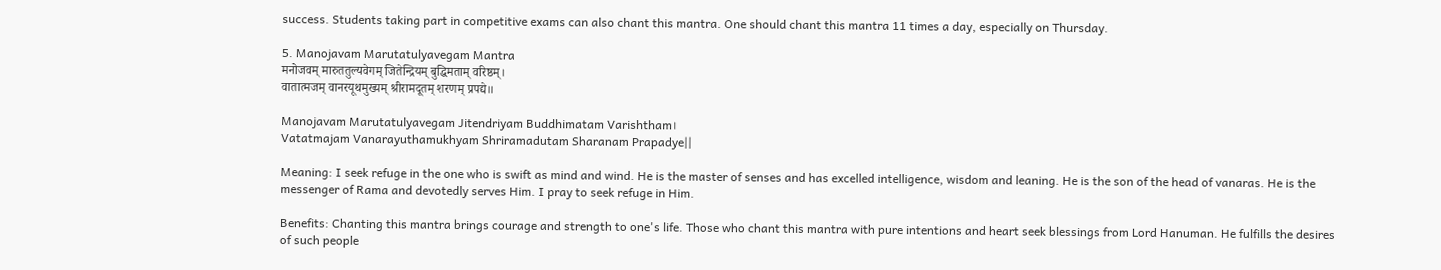success. Students taking part in competitive exams can also chant this mantra. One should chant this mantra 11 times a day, especially on Thursday.

5. Manojavam Marutatulyavegam Mantra
मनोजवम् मारुततुल्यवेगम् जितेन्द्रियम् बुद्धिमताम् वरिष्ठम्।
वातात्मजम् वानरयूथमुख्यम् श्रीरामदूतम् शरणम् प्रपद्ये॥

Manojavam Marutatulyavegam Jitendriyam Buddhimatam Varishtham।
Vatatmajam Vanarayuthamukhyam Shriramadutam Sharanam Prapadye||

Meaning: I seek refuge in the one who is swift as mind and wind. He is the master of senses and has excelled intelligence, wisdom and leaning. He is the son of the head of vanaras. He is the messenger of Rama and devotedly serves Him. I pray to seek refuge in Him.

Benefits: Chanting this mantra brings courage and strength to one's life. Those who chant this mantra with pure intentions and heart seek blessings from Lord Hanuman. He fulfills the desires of such people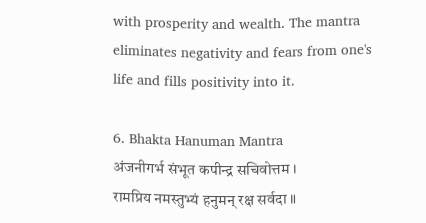with prosperity and wealth. The mantra eliminates negativity and fears from one's life and fills positivity into it.

6. Bhakta Hanuman Mantra
अंजनीगर्भ संभूत कपीन्द्र सचिवोत्तम ।
रामप्रिय नमस्तुभ्यं हनुमन् रक्ष सर्वदा ॥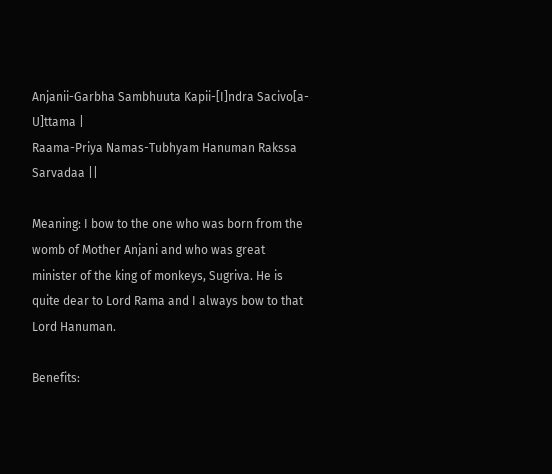Anjanii-Garbha Sambhuuta Kapii-[I]ndra Sacivo[a-U]ttama |
Raama-Priya Namas-Tubhyam Hanuman Rakssa Sarvadaa ||

Meaning: I bow to the one who was born from the womb of Mother Anjani and who was great minister of the king of monkeys, Sugriva. He is quite dear to Lord Rama and I always bow to that Lord Hanuman.

Benefits: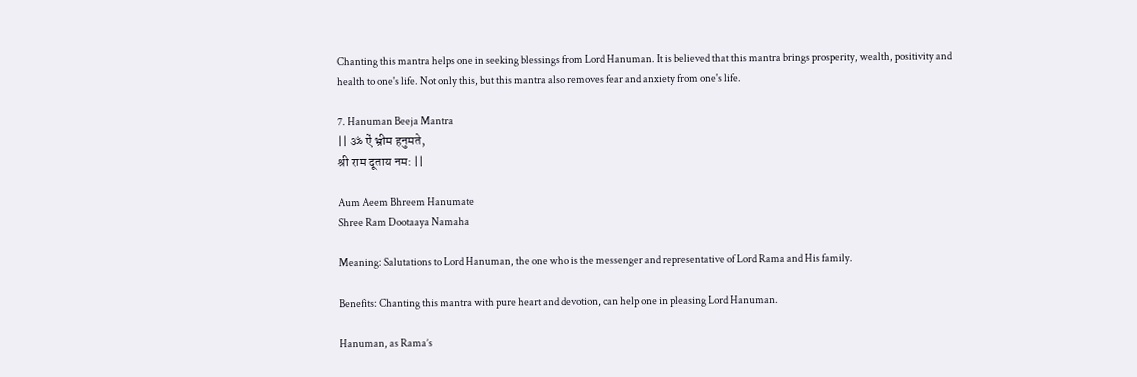Chanting this mantra helps one in seeking blessings from Lord Hanuman. It is believed that this mantra brings prosperity, wealth, positivity and health to one's life. Not only this, but this mantra also removes fear and anxiety from one's life.

7. Hanuman Beeja Mantra
|| ॐ ऐं भ्रीम हनुमते,
श्री राम दूताय नम: ||

Aum Aeem Bhreem Hanumate
Shree Ram Dootaaya Namaha

Meaning: Salutations to Lord Hanuman, the one who is the messenger and representative of Lord Rama and His family.

Benefits: Chanting this mantra with pure heart and devotion, can help one in pleasing Lord Hanuman.

Hanuman, as Rama’s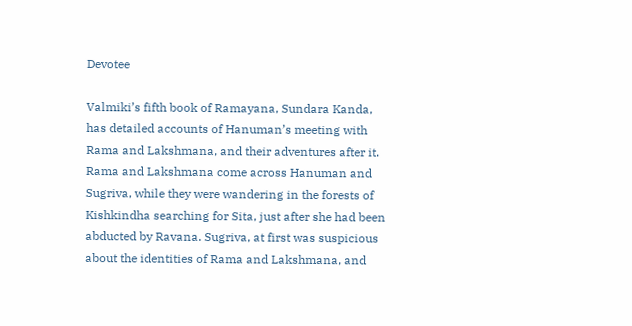Devotee

Valmiki’s fifth book of Ramayana, Sundara Kanda, has detailed accounts of Hanuman’s meeting with Rama and Lakshmana, and their adventures after it. Rama and Lakshmana come across Hanuman and Sugriva, while they were wandering in the forests of Kishkindha searching for Sita, just after she had been abducted by Ravana. Sugriva, at first was suspicious about the identities of Rama and Lakshmana, and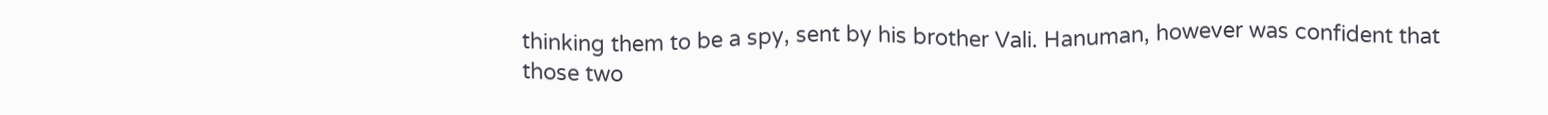thinking them to be a spy, sent by his brother Vali. Hanuman, however was confident that those two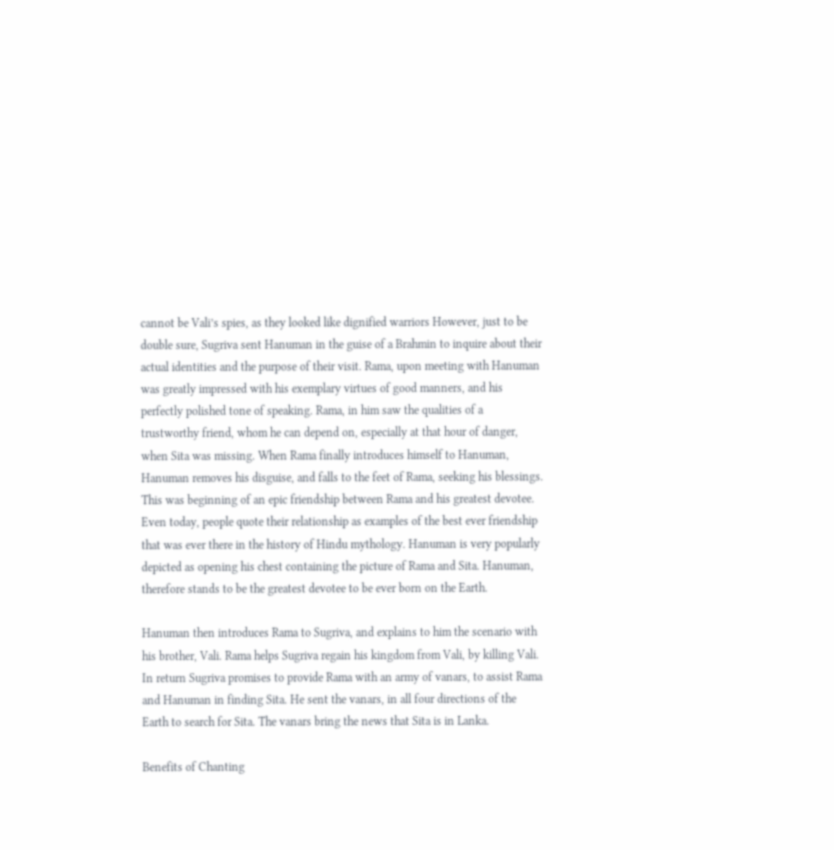cannot be Vali’s spies, as they looked like dignified warriors However, just to be double sure, Sugriva sent Hanuman in the guise of a Brahmin to inquire about their actual identities and the purpose of their visit. Rama, upon meeting with Hanuman was greatly impressed with his exemplary virtues of good manners, and his perfectly polished tone of speaking. Rama, in him saw the qualities of a trustworthy friend, whom he can depend on, especially at that hour of danger, when Sita was missing. When Rama finally introduces himself to Hanuman, Hanuman removes his disguise, and falls to the feet of Rama, seeking his blessings. This was beginning of an epic friendship between Rama and his greatest devotee. Even today, people quote their relationship as examples of the best ever friendship that was ever there in the history of Hindu mythology. Hanuman is very popularly depicted as opening his chest containing the picture of Rama and Sita. Hanuman, therefore stands to be the greatest devotee to be ever born on the Earth.

Hanuman then introduces Rama to Sugriva, and explains to him the scenario with his brother, Vali. Rama helps Sugriva regain his kingdom from Vali, by killing Vali. In return Sugriva promises to provide Rama with an army of vanars, to assist Rama and Hanuman in finding Sita. He sent the vanars, in all four directions of the Earth to search for Sita. The vanars bring the news that Sita is in Lanka.

Benefits of Chanting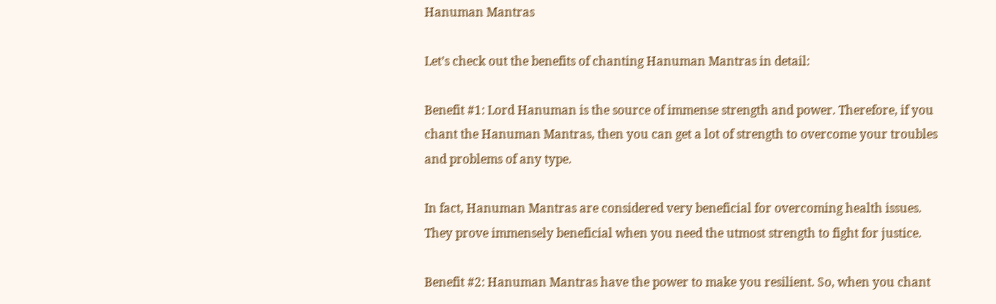Hanuman Mantras

Let’s check out the benefits of chanting Hanuman Mantras in detail:

Benefit #1: Lord Hanuman is the source of immense strength and power. Therefore, if you chant the Hanuman Mantras, then you can get a lot of strength to overcome your troubles and problems of any type.

In fact, Hanuman Mantras are considered very beneficial for overcoming health issues. They prove immensely beneficial when you need the utmost strength to fight for justice.

Benefit #2: Hanuman Mantras have the power to make you resilient. So, when you chant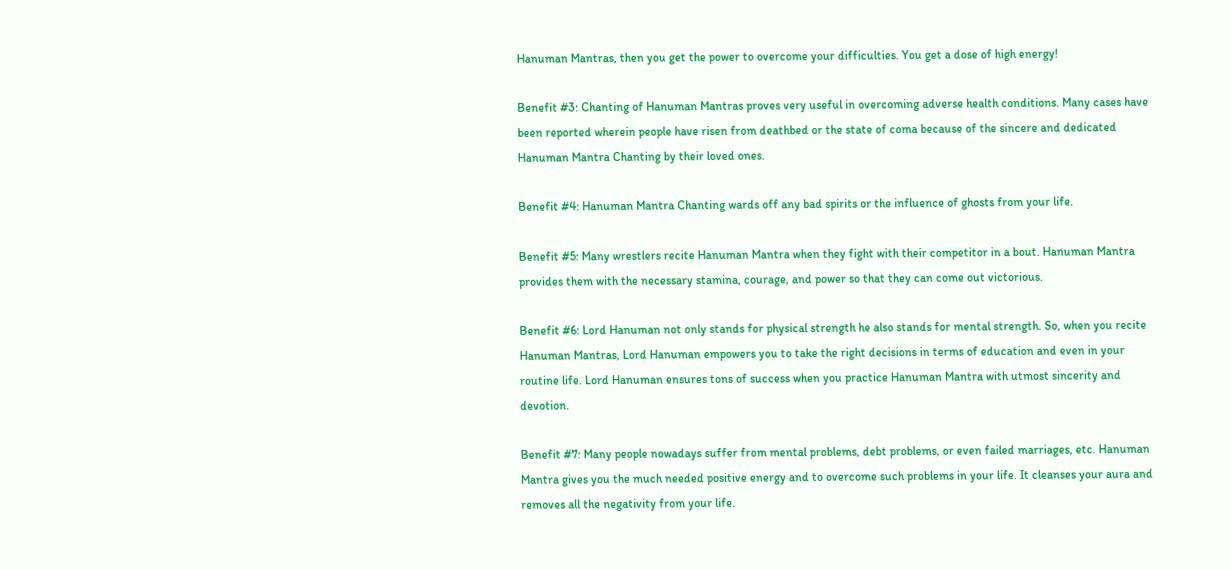Hanuman Mantras, then you get the power to overcome your difficulties. You get a dose of high energy!

Benefit #3: Chanting of Hanuman Mantras proves very useful in overcoming adverse health conditions. Many cases have been reported wherein people have risen from deathbed or the state of coma because of the sincere and dedicated Hanuman Mantra Chanting by their loved ones.

Benefit #4: Hanuman Mantra Chanting wards off any bad spirits or the influence of ghosts from your life.

Benefit #5: Many wrestlers recite Hanuman Mantra when they fight with their competitor in a bout. Hanuman Mantra provides them with the necessary stamina, courage, and power so that they can come out victorious.

Benefit #6: Lord Hanuman not only stands for physical strength he also stands for mental strength. So, when you recite Hanuman Mantras, Lord Hanuman empowers you to take the right decisions in terms of education and even in your routine life. Lord Hanuman ensures tons of success when you practice Hanuman Mantra with utmost sincerity and devotion.

Benefit #7: Many people nowadays suffer from mental problems, debt problems, or even failed marriages, etc. Hanuman Mantra gives you the much needed positive energy and to overcome such problems in your life. It cleanses your aura and removes all the negativity from your life.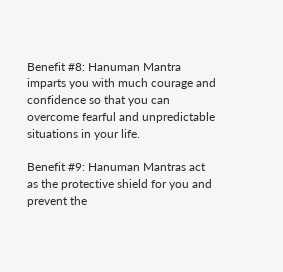Benefit #8: Hanuman Mantra imparts you with much courage and confidence so that you can overcome fearful and unpredictable situations in your life.

Benefit #9: Hanuman Mantras act as the protective shield for you and prevent the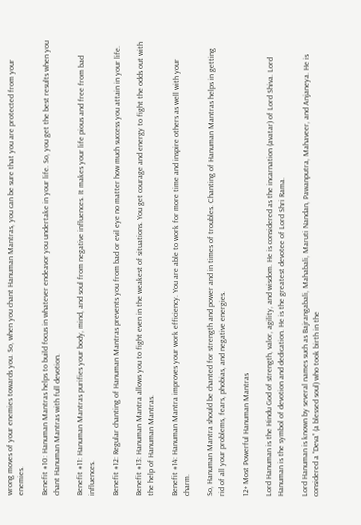wrong moves of your enemies towards you. So, when you chant Hanuman Mantras, you can be sure that you are protected from your enemies.

Benefit #10: Hanuman Mantras helps to build focus in whatever endeavor you undertake in your life. So, you get the best results when you chant Hanuman Mantras with full devotion.

Benefit #11: Hanuman Mantras purifies your body, mind, and soul from negative influences. It makes your life pious and free from bad influences.

Benefit #12: Regular chanting of Hanuman Mantras prevents you from bad or evil eye no matter how much success you attain in your life.

Benefit #13: Hanuman Mantra allows you to fight even in the weakest of situations. You get courage and energy to fight the odds out with the help of Hanuman Mantras.

Benefit #14: Hanuman Mantra improves your work efficiency. You are able to work for more time and inspire others as well with your charm.

So, Hanuman Mantra should be chanted for strength and power and in times of troubles. Chanting of Hanuman Mantras helps in getting rid of all your problems, fears, phobias, and negative energies.

12+ Most Powerful Hanuman Mantras

Lord Hanuman is the Hindu God of strength, valor, agility, and wisdom. He is considered as the incarnation (avatar) of Lord Shiva. Lord Hanuman is the symbol of devotion and dedication. He is the greatest devotee of Lord Shri Rama.

Lord Hanuman is known by several names such as Bajrangabali, Mahabali, Maruti Nandan, Pawanputra, Mahaveer, and Anjaneya. He is considered a “Deva” (a blessed soul) who took birth in the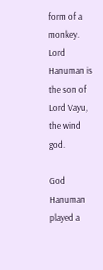form of a monkey. Lord Hanuman is the son of Lord Vayu, the wind god.

God Hanuman played a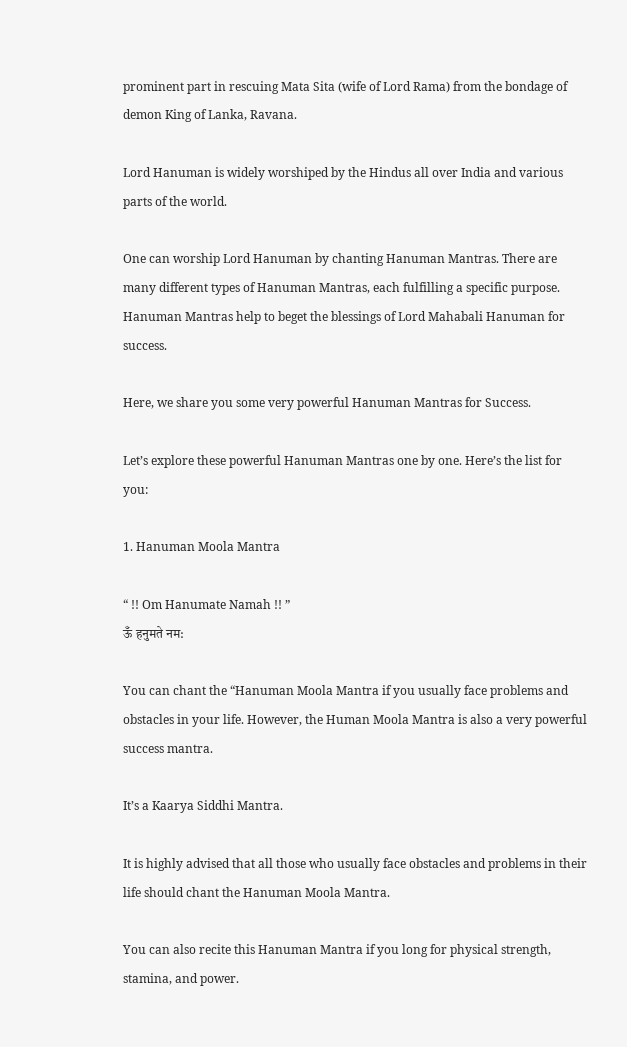prominent part in rescuing Mata Sita (wife of Lord Rama) from the bondage of demon King of Lanka, Ravana.

Lord Hanuman is widely worshiped by the Hindus all over India and various parts of the world.

One can worship Lord Hanuman by chanting Hanuman Mantras. There are many different types of Hanuman Mantras, each fulfilling a specific purpose. Hanuman Mantras help to beget the blessings of Lord Mahabali Hanuman for success.

Here, we share you some very powerful Hanuman Mantras for Success.

Let’s explore these powerful Hanuman Mantras one by one. Here’s the list for you:

1. Hanuman Moola Mantra

“ !! Om Hanumate Namah !! ”
ऊँ हनुमते नम:

You can chant the “Hanuman Moola Mantra if you usually face problems and obstacles in your life. However, the Human Moola Mantra is also a very powerful success mantra.

It’s a Kaarya Siddhi Mantra.

It is highly advised that all those who usually face obstacles and problems in their life should chant the Hanuman Moola Mantra.

You can also recite this Hanuman Mantra if you long for physical strength, stamina, and power.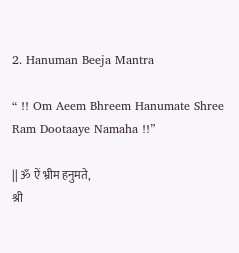2. Hanuman Beeja Mantra

“ !! Om Aeem Bhreem Hanumate Shree Ram Dootaaye Namaha !!”

|| ॐ ऐं भ्रीम हनुमते,
श्री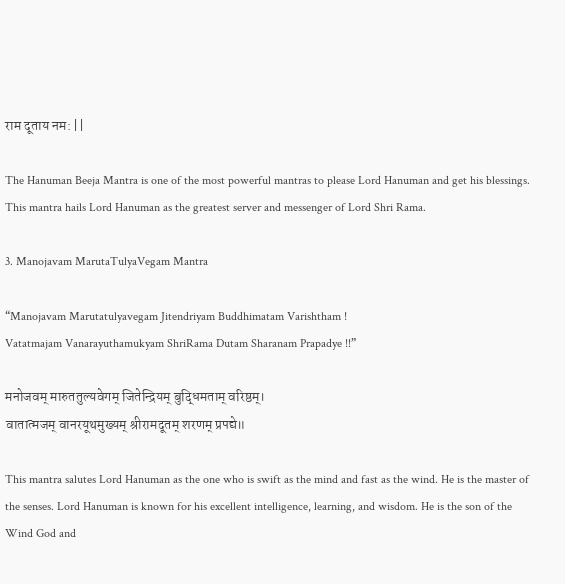राम दूताय नम: ||

The Hanuman Beeja Mantra is one of the most powerful mantras to please Lord Hanuman and get his blessings. This mantra hails Lord Hanuman as the greatest server and messenger of Lord Shri Rama.

3. Manojavam MarutaTulyaVegam Mantra

“Manojavam Marutatulyavegam Jitendriyam Buddhimatam Varishtham !
Vatatmajam Vanarayuthamukyam ShriRama Dutam Sharanam Prapadye !!”

मनोजवम् मारुततुल्यवेगम् जितेन्द्रियम् बुद्धिमताम् वरिष्ठम्।
वातात्मजम् वानरयूथमुख्यम् श्रीरामदूतम् शरणम् प्रपद्ये॥

This mantra salutes Lord Hanuman as the one who is swift as the mind and fast as the wind. He is the master of the senses. Lord Hanuman is known for his excellent intelligence, learning, and wisdom. He is the son of the Wind God and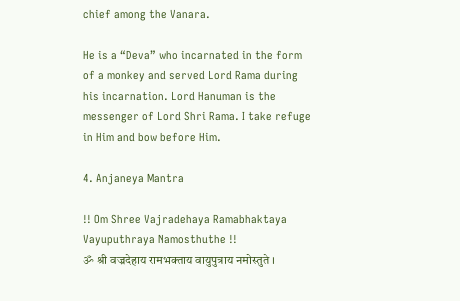chief among the Vanara.

He is a “Deva” who incarnated in the form of a monkey and served Lord Rama during his incarnation. Lord Hanuman is the messenger of Lord Shri Rama. I take refuge in Him and bow before Him.

4. Anjaneya Mantra

!! Om Shree Vajradehaya Ramabhaktaya Vayuputhraya Namosthuthe !!
ॐ श्री वज्रदेहाय रामभक्ताय वायुपुत्राय नमोस्तुते ।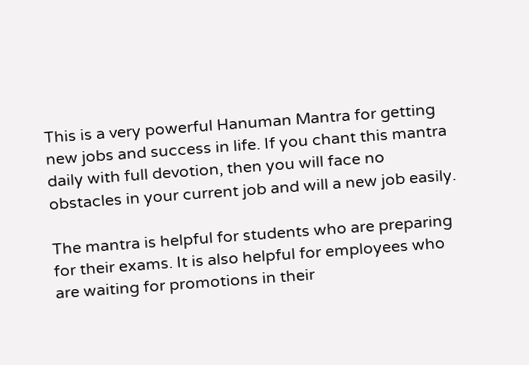This is a very powerful Hanuman Mantra for getting new jobs and success in life. If you chant this mantra daily with full devotion, then you will face no obstacles in your current job and will a new job easily.

The mantra is helpful for students who are preparing for their exams. It is also helpful for employees who are waiting for promotions in their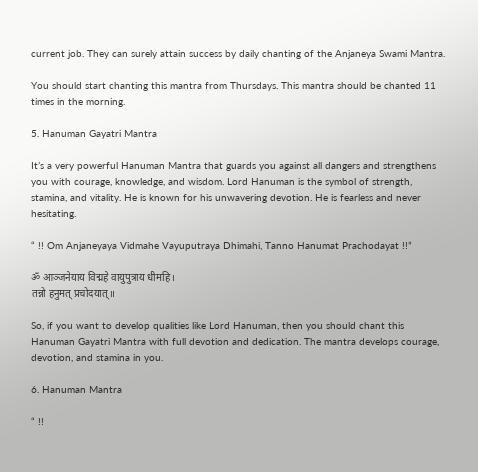current job. They can surely attain success by daily chanting of the Anjaneya Swami Mantra.

You should start chanting this mantra from Thursdays. This mantra should be chanted 11 times in the morning.

5. Hanuman Gayatri Mantra

It’s a very powerful Hanuman Mantra that guards you against all dangers and strengthens you with courage, knowledge, and wisdom. Lord Hanuman is the symbol of strength, stamina, and vitality. He is known for his unwavering devotion. He is fearless and never hesitating.

“ !! Om Anjaneyaya Vidmahe Vayuputraya Dhimahi, Tanno Hanumat Prachodayat !!”

ॐ आञ्जनेयाय विद्महे वायुपुत्राय धीमहि।
तन्नो हनुमत् प्रचोदयात्॥

So, if you want to develop qualities like Lord Hanuman, then you should chant this Hanuman Gayatri Mantra with full devotion and dedication. The mantra develops courage, devotion, and stamina in you.

6. Hanuman Mantra

“ !!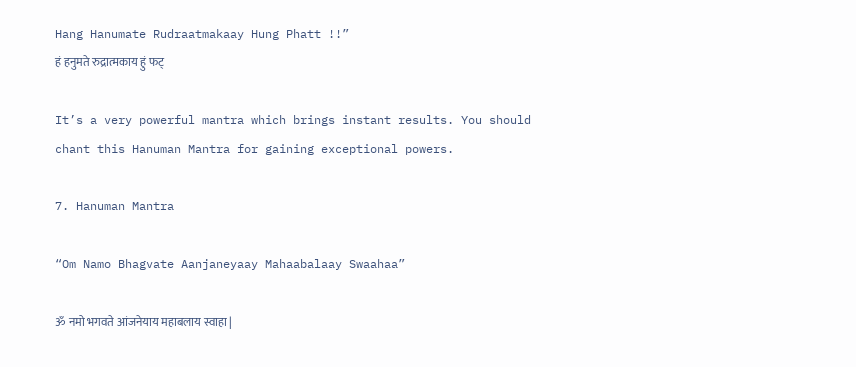Hang Hanumate Rudraatmakaay Hung Phatt !!”
हं हनुमते रुद्रात्मकाय हुं फट्

It’s a very powerful mantra which brings instant results. You should chant this Hanuman Mantra for gaining exceptional powers.

7. Hanuman Mantra

“Om Namo Bhagvate Aanjaneyaay Mahaabalaay Swaahaa”

ॐ नमो भगवते आंजनेयाय महाबलाय स्वाहा |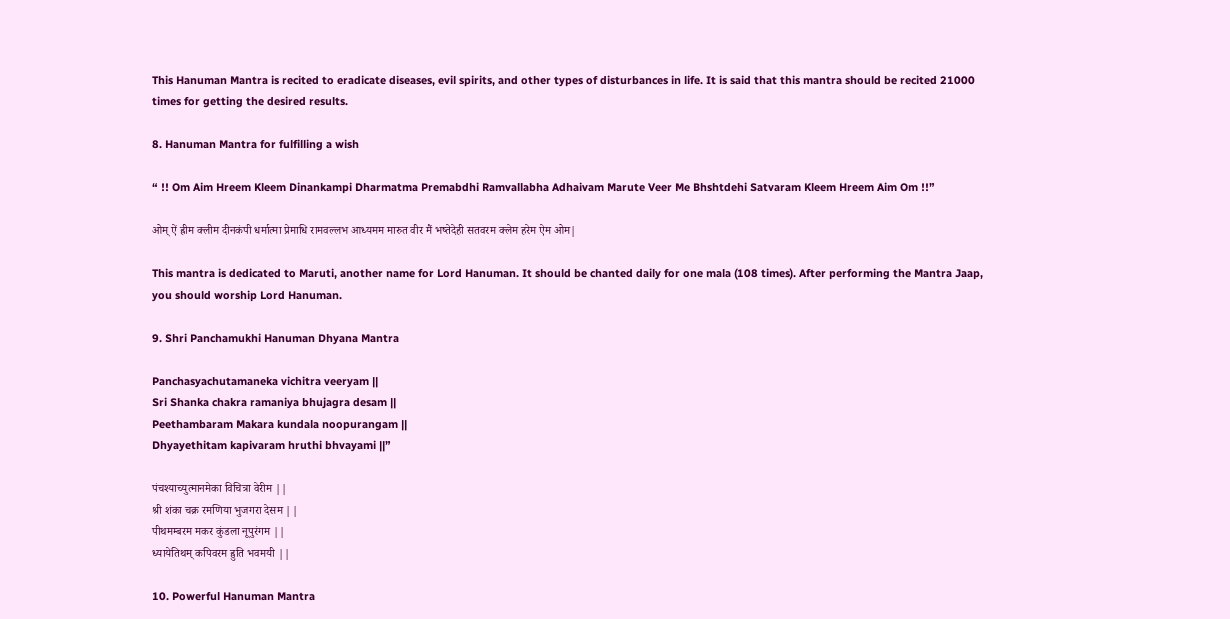This Hanuman Mantra is recited to eradicate diseases, evil spirits, and other types of disturbances in life. It is said that this mantra should be recited 21000 times for getting the desired results.

8. Hanuman Mantra for fulfilling a wish

“ !! Om Aim Hreem Kleem Dinankampi Dharmatma Premabdhi Ramvallabha Adhaivam Marute Veer Me Bhshtdehi Satvaram Kleem Hreem Aim Om !!”

ओम् ऐं ह्रीम क्लीम दीनकंपी धर्मात्मा प्रेमाधि रामवल्लभ आध्यमम मारुत वीर मैं भष्तेदेही सतवरम क्लेम हरेम ऐम ओम|

This mantra is dedicated to Maruti, another name for Lord Hanuman. It should be chanted daily for one mala (108 times). After performing the Mantra Jaap, you should worship Lord Hanuman.

9. Shri Panchamukhi Hanuman Dhyana Mantra

Panchasyachutamaneka vichitra veeryam ||
Sri Shanka chakra ramaniya bhujagra desam ||
Peethambaram Makara kundala noopurangam ||
Dhyayethitam kapivaram hruthi bhvayami ||”

पंचश्याच्युत्मानमेका विचित्रा वेरीम ||
श्री शंका चक्र रमणिया भुजगरा देसम ||
पीथमम्बरम मकर कुंडला नूपुरंगम ||
ध्यायेतिथम् कपिवरम ह्रुति भवमयी ||

10. Powerful Hanuman Mantra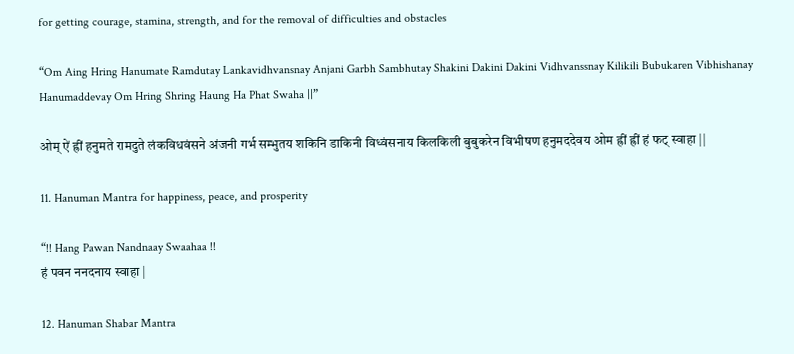for getting courage, stamina, strength, and for the removal of difficulties and obstacles

“Om Aing Hring Hanumate Ramdutay Lankavidhvansnay Anjani Garbh Sambhutay Shakini Dakini Dakini Vidhvanssnay Kilikili Bubukaren Vibhishanay Hanumaddevay Om Hring Shring Haung Ha Phat Swaha ||”

ओम् ऐं ह्रीं हनुमते रामदुते लंकविधवंसने अंजनी गर्भ सम्भुतय शकिनि डाकिनी विध्वंसनाय किलकिली बुबुकरेन विभीषण हनुमददेवय ओम ह्रीं ह्रीं हं फट् स्वाहा ||

11. Hanuman Mantra for happiness, peace, and prosperity

“!! Hang Pawan Nandnaay Swaahaa !!
हं पवन ननदनाय स्वाहा |

12. Hanuman Shabar Mantra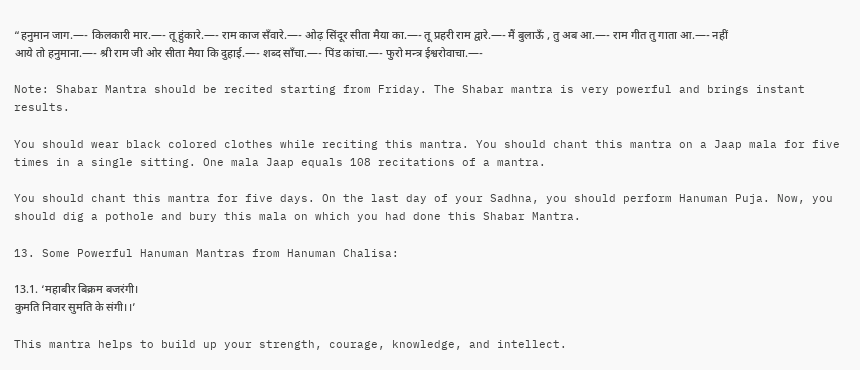“हनुमान जाग.—- किलकारी मार.—- तू हुंकारे.—- राम काज सँवारे.—- ओढ़ सिंदूर सीता मैया का.—- तू प्रहरी राम द्वारे.—- मैं बुलाऊँ , तु अब आ.—- राम गीत तु गाता आ.—- नहीं आये तो हनुमाना.—- श्री राम जी ओर सीता मैया कि दुहाई.—- शब्द साँचा.—- पिंड कांचा.—- फुरो मन्त्र ईश्वरोवाचा.—-

Note: Shabar Mantra should be recited starting from Friday. The Shabar mantra is very powerful and brings instant results.

You should wear black colored clothes while reciting this mantra. You should chant this mantra on a Jaap mala for five times in a single sitting. One mala Jaap equals 108 recitations of a mantra.

You should chant this mantra for five days. On the last day of your Sadhna, you should perform Hanuman Puja. Now, you should dig a pothole and bury this mala on which you had done this Shabar Mantra.

13. Some Powerful Hanuman Mantras from Hanuman Chalisa:

13.1. ‘महाबीर बिक्रम बजरंगी।
कुमति निवार सुमति के संगी।।’

This mantra helps to build up your strength, courage, knowledge, and intellect.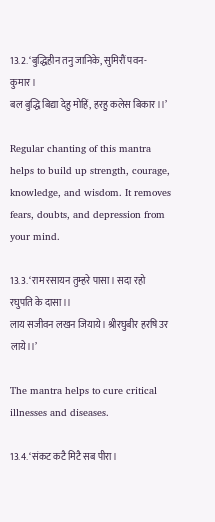13.2. ‘बुद्धिहीन तनु जानिके, सुमिरौं पवन-कुमार।
बल बुद्धि बिद्या देहु मोहिं, हरहु कलेस बिकार।।’

Regular chanting of this mantra helps to build up strength, courage, knowledge, and wisdom. It removes fears, doubts, and depression from your mind.

13.3. ‘राम रसायन तुम्हरे पासा। सदा रहो रघुपति के दासा।।
लाय सजीवन लखन जियाये। श्रीरघुबीर हरषि उर लाये।।’

The mantra helps to cure critical illnesses and diseases.

13.4. ‘संकट कटै मिटै सब पीरा।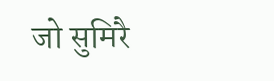जो सुमिरै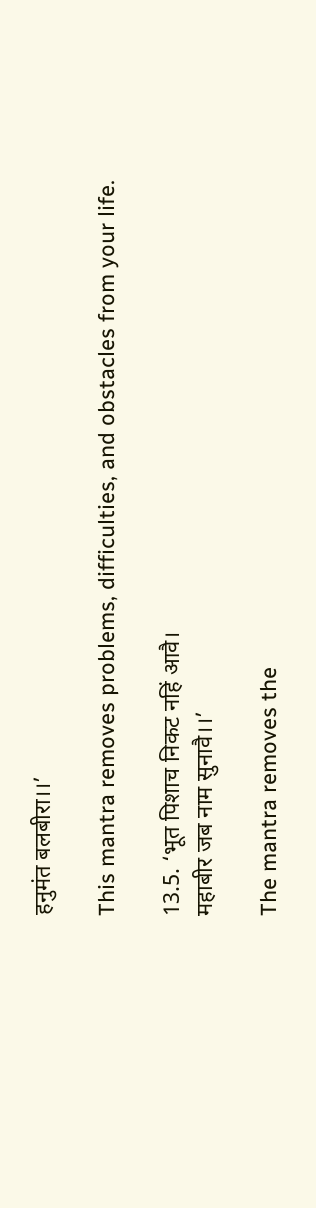हनुमंत बलबीरा।।’

This mantra removes problems, difficulties, and obstacles from your life.

13.5. ‘भूत पिशाच निकट नहिं आवै।
महाबीर जब नाम सुनावै।।’

The mantra removes the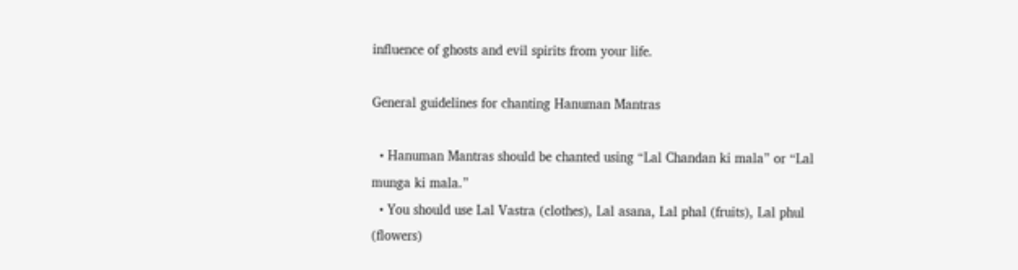influence of ghosts and evil spirits from your life.

General guidelines for chanting Hanuman Mantras

  • Hanuman Mantras should be chanted using “Lal Chandan ki mala” or “Lal munga ki mala.”
  • You should use Lal Vastra (clothes), Lal asana, Lal phal (fruits), Lal phul (flowers)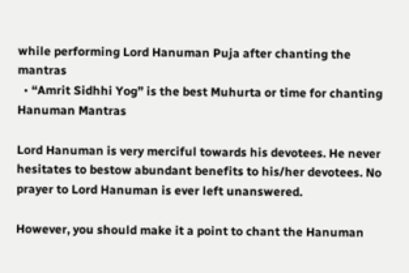while performing Lord Hanuman Puja after chanting the mantras
  • “Amrit Sidhhi Yog” is the best Muhurta or time for chanting Hanuman Mantras

Lord Hanuman is very merciful towards his devotees. He never hesitates to bestow abundant benefits to his/her devotees. No prayer to Lord Hanuman is ever left unanswered.

However, you should make it a point to chant the Hanuman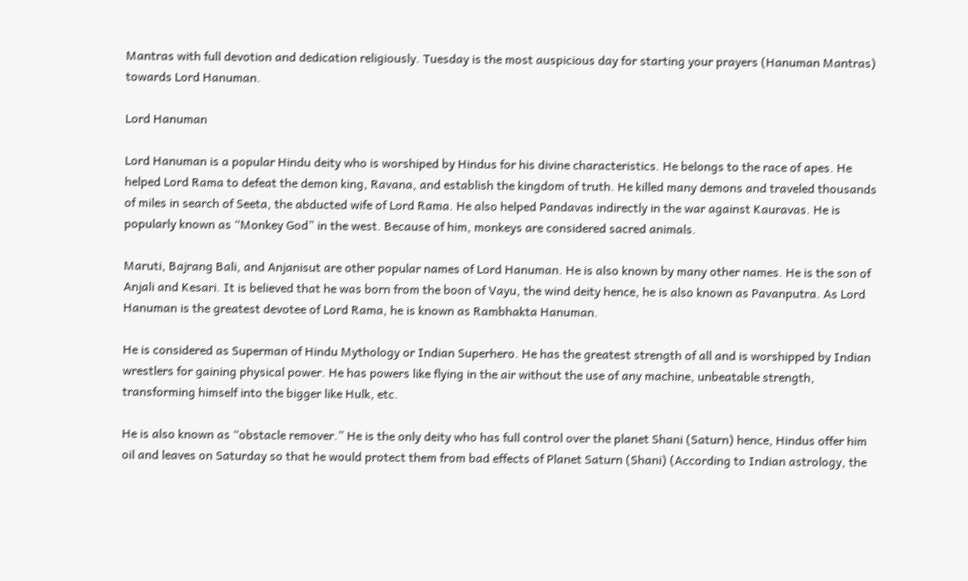Mantras with full devotion and dedication religiously. Tuesday is the most auspicious day for starting your prayers (Hanuman Mantras) towards Lord Hanuman.

Lord Hanuman

Lord Hanuman is a popular Hindu deity who is worshiped by Hindus for his divine characteristics. He belongs to the race of apes. He helped Lord Rama to defeat the demon king, Ravana, and establish the kingdom of truth. He killed many demons and traveled thousands of miles in search of Seeta, the abducted wife of Lord Rama. He also helped Pandavas indirectly in the war against Kauravas. He is popularly known as “Monkey God” in the west. Because of him, monkeys are considered sacred animals.

Maruti, Bajrang Bali, and Anjanisut are other popular names of Lord Hanuman. He is also known by many other names. He is the son of Anjali and Kesari. It is believed that he was born from the boon of Vayu, the wind deity hence, he is also known as Pavanputra. As Lord Hanuman is the greatest devotee of Lord Rama, he is known as Rambhakta Hanuman.

He is considered as Superman of Hindu Mythology or Indian Superhero. He has the greatest strength of all and is worshipped by Indian wrestlers for gaining physical power. He has powers like flying in the air without the use of any machine, unbeatable strength, transforming himself into the bigger like Hulk, etc.

He is also known as “obstacle remover.” He is the only deity who has full control over the planet Shani (Saturn) hence, Hindus offer him oil and leaves on Saturday so that he would protect them from bad effects of Planet Saturn (Shani) (According to Indian astrology, the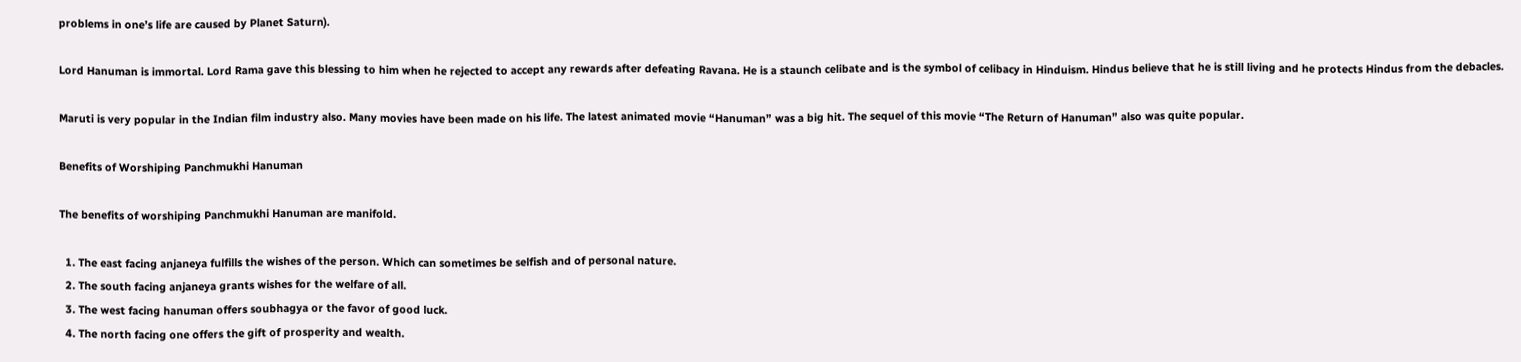problems in one’s life are caused by Planet Saturn).

Lord Hanuman is immortal. Lord Rama gave this blessing to him when he rejected to accept any rewards after defeating Ravana. He is a staunch celibate and is the symbol of celibacy in Hinduism. Hindus believe that he is still living and he protects Hindus from the debacles.

Maruti is very popular in the Indian film industry also. Many movies have been made on his life. The latest animated movie “Hanuman” was a big hit. The sequel of this movie “The Return of Hanuman” also was quite popular.

Benefits of Worshiping Panchmukhi Hanuman

The benefits of worshiping Panchmukhi Hanuman are manifold.

  1. The east facing anjaneya fulfills the wishes of the person. Which can sometimes be selfish and of personal nature.
  2. The south facing anjaneya grants wishes for the welfare of all.
  3. The west facing hanuman offers soubhagya or the favor of good luck.
  4. The north facing one offers the gift of prosperity and wealth.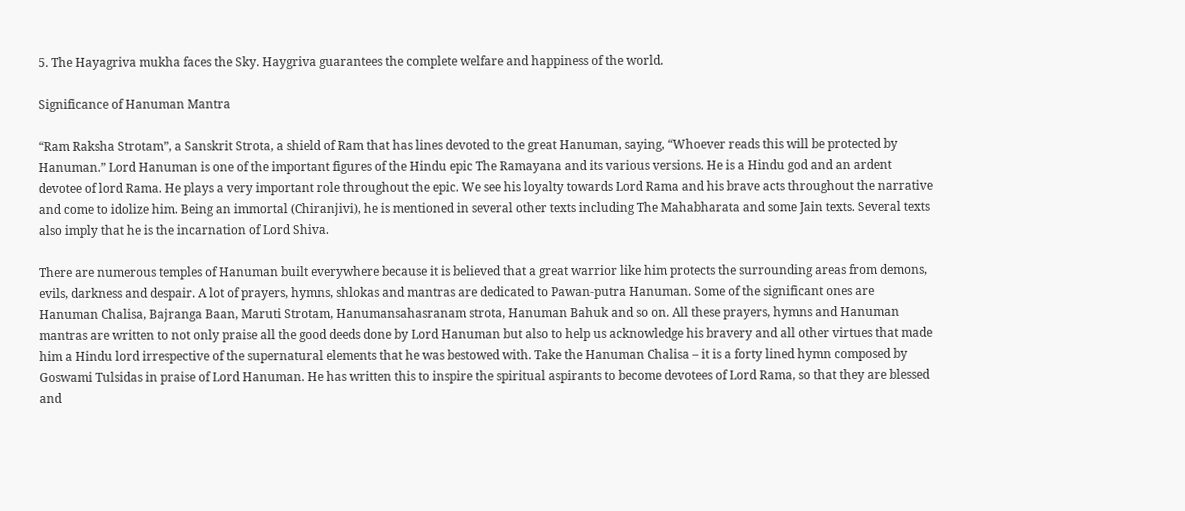5. The Hayagriva mukha faces the Sky. Haygriva guarantees the complete welfare and happiness of the world.

Significance of Hanuman Mantra

“Ram Raksha Strotam”, a Sanskrit Strota, a shield of Ram that has lines devoted to the great Hanuman, saying, “Whoever reads this will be protected by Hanuman.” Lord Hanuman is one of the important figures of the Hindu epic The Ramayana and its various versions. He is a Hindu god and an ardent devotee of lord Rama. He plays a very important role throughout the epic. We see his loyalty towards Lord Rama and his brave acts throughout the narrative and come to idolize him. Being an immortal (Chiranjivi), he is mentioned in several other texts including The Mahabharata and some Jain texts. Several texts also imply that he is the incarnation of Lord Shiva.

There are numerous temples of Hanuman built everywhere because it is believed that a great warrior like him protects the surrounding areas from demons, evils, darkness and despair. A lot of prayers, hymns, shlokas and mantras are dedicated to Pawan-putra Hanuman. Some of the significant ones are Hanuman Chalisa, Bajranga Baan, Maruti Strotam, Hanumansahasranam strota, Hanuman Bahuk and so on. All these prayers, hymns and Hanuman mantras are written to not only praise all the good deeds done by Lord Hanuman but also to help us acknowledge his bravery and all other virtues that made him a Hindu lord irrespective of the supernatural elements that he was bestowed with. Take the Hanuman Chalisa – it is a forty lined hymn composed by Goswami Tulsidas in praise of Lord Hanuman. He has written this to inspire the spiritual aspirants to become devotees of Lord Rama, so that they are blessed and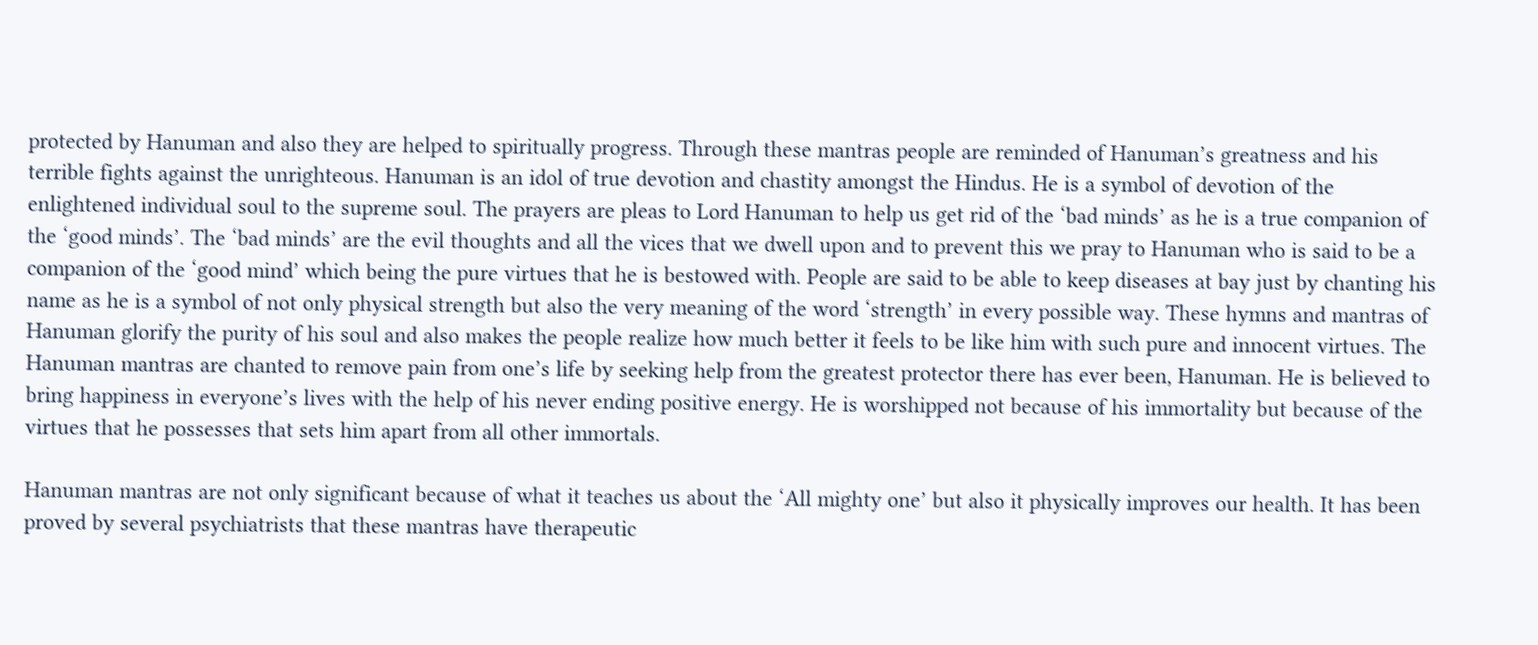protected by Hanuman and also they are helped to spiritually progress. Through these mantras people are reminded of Hanuman’s greatness and his terrible fights against the unrighteous. Hanuman is an idol of true devotion and chastity amongst the Hindus. He is a symbol of devotion of the enlightened individual soul to the supreme soul. The prayers are pleas to Lord Hanuman to help us get rid of the ‘bad minds’ as he is a true companion of the ‘good minds’. The ‘bad minds’ are the evil thoughts and all the vices that we dwell upon and to prevent this we pray to Hanuman who is said to be a companion of the ‘good mind’ which being the pure virtues that he is bestowed with. People are said to be able to keep diseases at bay just by chanting his name as he is a symbol of not only physical strength but also the very meaning of the word ‘strength’ in every possible way. These hymns and mantras of Hanuman glorify the purity of his soul and also makes the people realize how much better it feels to be like him with such pure and innocent virtues. The Hanuman mantras are chanted to remove pain from one’s life by seeking help from the greatest protector there has ever been, Hanuman. He is believed to bring happiness in everyone’s lives with the help of his never ending positive energy. He is worshipped not because of his immortality but because of the virtues that he possesses that sets him apart from all other immortals.

Hanuman mantras are not only significant because of what it teaches us about the ‘All mighty one’ but also it physically improves our health. It has been proved by several psychiatrists that these mantras have therapeutic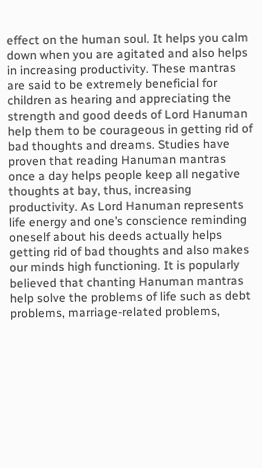effect on the human soul. It helps you calm down when you are agitated and also helps in increasing productivity. These mantras are said to be extremely beneficial for children as hearing and appreciating the strength and good deeds of Lord Hanuman help them to be courageous in getting rid of bad thoughts and dreams. Studies have proven that reading Hanuman mantras once a day helps people keep all negative thoughts at bay, thus, increasing productivity. As Lord Hanuman represents life energy and one’s conscience reminding oneself about his deeds actually helps getting rid of bad thoughts and also makes our minds high functioning. It is popularly believed that chanting Hanuman mantras help solve the problems of life such as debt problems, marriage-related problems,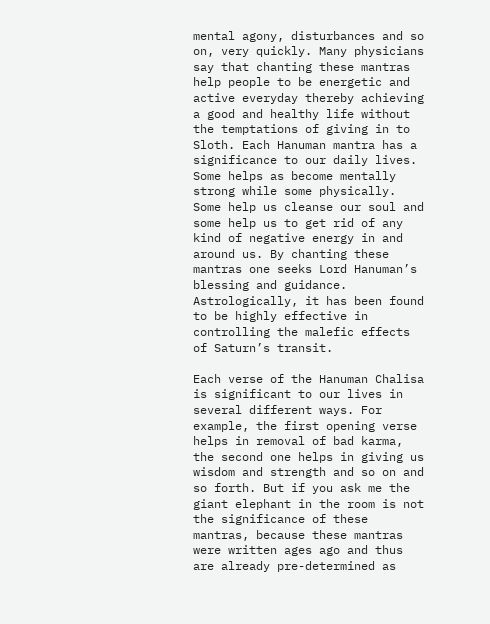mental agony, disturbances and so on, very quickly. Many physicians say that chanting these mantras help people to be energetic and active everyday thereby achieving a good and healthy life without the temptations of giving in to Sloth. Each Hanuman mantra has a significance to our daily lives. Some helps as become mentally strong while some physically. Some help us cleanse our soul and some help us to get rid of any kind of negative energy in and around us. By chanting these mantras one seeks Lord Hanuman’s blessing and guidance. Astrologically, it has been found to be highly effective in controlling the malefic effects of Saturn’s transit.

Each verse of the Hanuman Chalisa is significant to our lives in several different ways. For example, the first opening verse helps in removal of bad karma, the second one helps in giving us wisdom and strength and so on and so forth. But if you ask me the giant elephant in the room is not the significance of these mantras, because these mantras were written ages ago and thus are already pre-determined as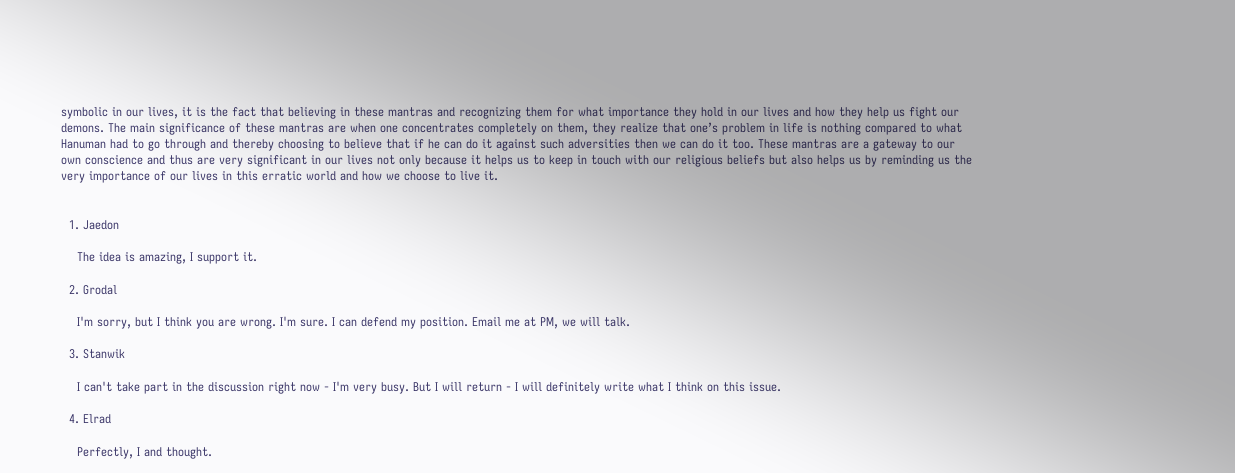symbolic in our lives, it is the fact that believing in these mantras and recognizing them for what importance they hold in our lives and how they help us fight our demons. The main significance of these mantras are when one concentrates completely on them, they realize that one’s problem in life is nothing compared to what Hanuman had to go through and thereby choosing to believe that if he can do it against such adversities then we can do it too. These mantras are a gateway to our own conscience and thus are very significant in our lives not only because it helps us to keep in touch with our religious beliefs but also helps us by reminding us the very importance of our lives in this erratic world and how we choose to live it.


  1. Jaedon

    The idea is amazing, I support it.

  2. Grodal

    I'm sorry, but I think you are wrong. I'm sure. I can defend my position. Email me at PM, we will talk.

  3. Stanwik

    I can't take part in the discussion right now - I'm very busy. But I will return - I will definitely write what I think on this issue.

  4. Elrad

    Perfectly, I and thought.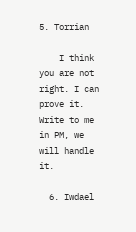5. Torrian

    I think you are not right. I can prove it. Write to me in PM, we will handle it.

  6. Iwdael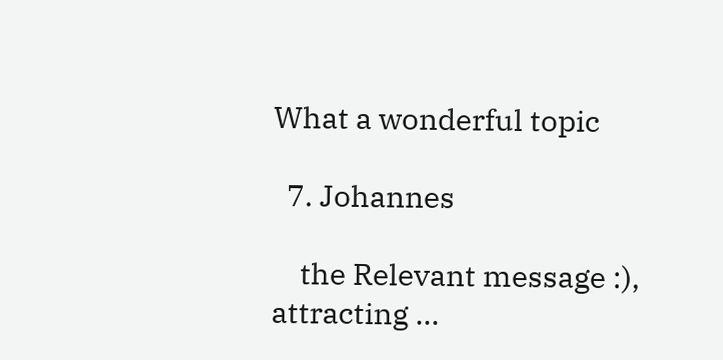What a wonderful topic

  7. Johannes

    the Relevant message :), attracting ...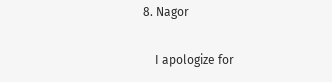8. Nagor

    I apologize for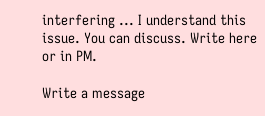interfering ... I understand this issue. You can discuss. Write here or in PM.

Write a message